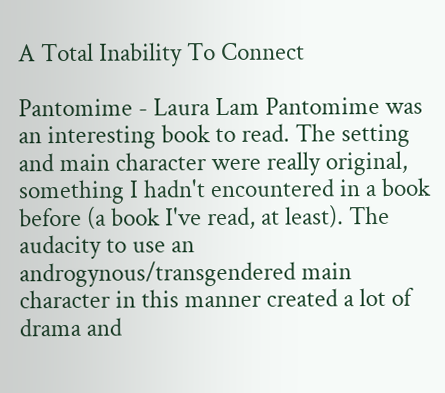A Total Inability To Connect

Pantomime - Laura Lam Pantomime was an interesting book to read. The setting and main character were really original, something I hadn't encountered in a book before (a book I've read, at least). The audacity to use an androgynous/transgendered main character in this manner created a lot of drama and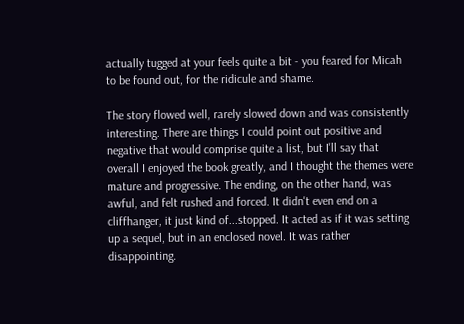actually tugged at your feels quite a bit - you feared for Micah to be found out, for the ridicule and shame.

The story flowed well, rarely slowed down and was consistently interesting. There are things I could point out positive and negative that would comprise quite a list, but I'll say that overall I enjoyed the book greatly, and I thought the themes were mature and progressive. The ending, on the other hand, was awful, and felt rushed and forced. It didn't even end on a cliffhanger, it just kind of...stopped. It acted as if it was setting up a sequel, but in an enclosed novel. It was rather disappointing.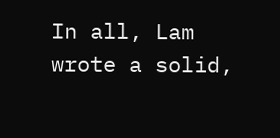In all, Lam wrote a solid,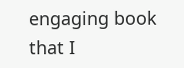engaging book that I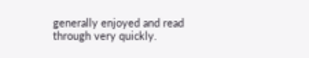generally enjoyed and read through very quickly.